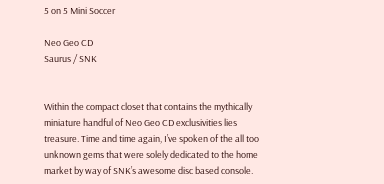5 on 5 Mini Soccer

Neo Geo CD
Saurus / SNK


Within the compact closet that contains the mythically miniature handful of Neo Geo CD exclusivities lies treasure. Time and time again, I’ve spoken of the all too unknown gems that were solely dedicated to the home market by way of SNK’s awesome disc based console.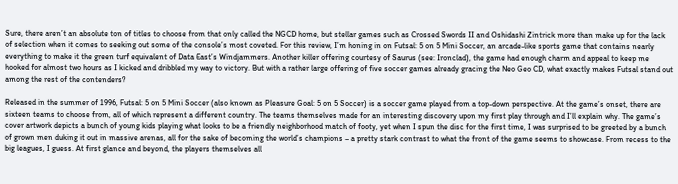Sure, there aren’t an absolute ton of titles to choose from that only called the NGCD home, but stellar games such as Crossed Swords II and Oshidashi Zintrick more than make up for the lack of selection when it comes to seeking out some of the console’s most coveted. For this review, I’m honing in on Futsal: 5 on 5 Mini Soccer, an arcade-like sports game that contains nearly everything to make it the green turf equivalent of Data East’s Windjammers. Another killer offering courtesy of Saurus (see: Ironclad), the game had enough charm and appeal to keep me hooked for almost two hours as I kicked and dribbled my way to victory. But with a rather large offering of five soccer games already gracing the Neo Geo CD, what exactly makes Futsal stand out among the rest of the contenders?

Released in the summer of 1996, Futsal: 5 on 5 Mini Soccer (also known as Pleasure Goal: 5 on 5 Soccer) is a soccer game played from a top-down perspective. At the game’s onset, there are sixteen teams to choose from, all of which represent a different country. The teams themselves made for an interesting discovery upon my first play through and I’ll explain why. The game’s cover artwork depicts a bunch of young kids playing what looks to be a friendly neighborhood match of footy, yet when I spun the disc for the first time, I was surprised to be greeted by a bunch of grown men duking it out in massive arenas, all for the sake of becoming the world’s champions – a pretty stark contrast to what the front of the game seems to showcase. From recess to the big leagues, I guess. At first glance and beyond, the players themselves all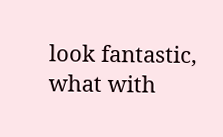look fantastic, what with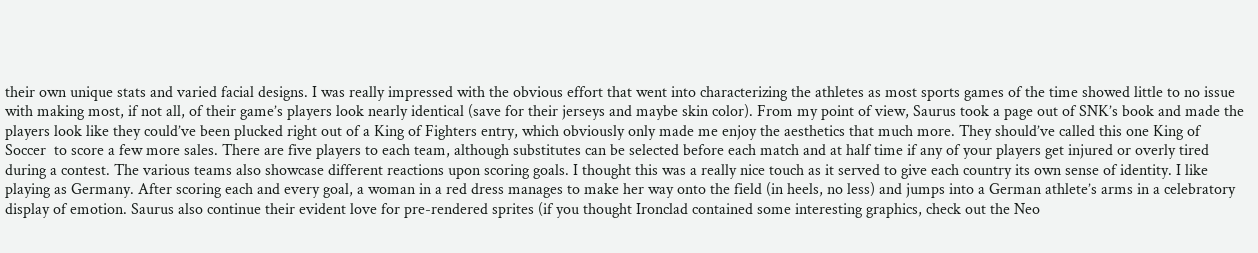their own unique stats and varied facial designs. I was really impressed with the obvious effort that went into characterizing the athletes as most sports games of the time showed little to no issue with making most, if not all, of their game’s players look nearly identical (save for their jerseys and maybe skin color). From my point of view, Saurus took a page out of SNK’s book and made the players look like they could’ve been plucked right out of a King of Fighters entry, which obviously only made me enjoy the aesthetics that much more. They should’ve called this one King of Soccer  to score a few more sales. There are five players to each team, although substitutes can be selected before each match and at half time if any of your players get injured or overly tired during a contest. The various teams also showcase different reactions upon scoring goals. I thought this was a really nice touch as it served to give each country its own sense of identity. I like playing as Germany. After scoring each and every goal, a woman in a red dress manages to make her way onto the field (in heels, no less) and jumps into a German athlete’s arms in a celebratory display of emotion. Saurus also continue their evident love for pre-rendered sprites (if you thought Ironclad contained some interesting graphics, check out the Neo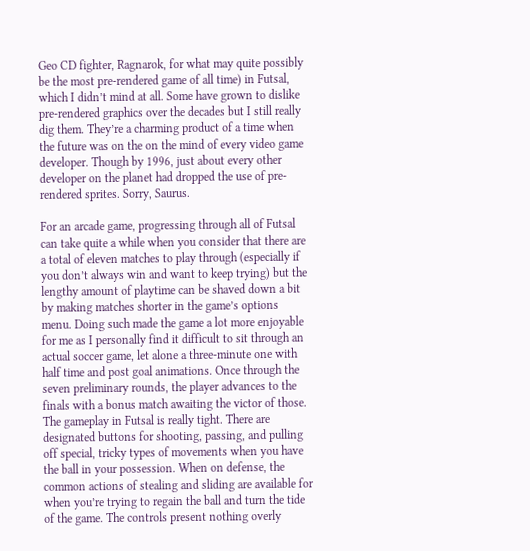Geo CD fighter, Ragnarok, for what may quite possibly be the most pre-rendered game of all time) in Futsal, which I didn’t mind at all. Some have grown to dislike pre-rendered graphics over the decades but I still really dig them. They’re a charming product of a time when the future was on the on the mind of every video game developer. Though by 1996, just about every other developer on the planet had dropped the use of pre-rendered sprites. Sorry, Saurus.

For an arcade game, progressing through all of Futsal can take quite a while when you consider that there are a total of eleven matches to play through (especially if you don’t always win and want to keep trying) but the lengthy amount of playtime can be shaved down a bit by making matches shorter in the game’s options menu. Doing such made the game a lot more enjoyable for me as I personally find it difficult to sit through an actual soccer game, let alone a three-minute one with half time and post goal animations. Once through the seven preliminary rounds, the player advances to the finals with a bonus match awaiting the victor of those. The gameplay in Futsal is really tight. There are designated buttons for shooting, passing, and pulling off special, tricky types of movements when you have the ball in your possession. When on defense, the common actions of stealing and sliding are available for when you’re trying to regain the ball and turn the tide of the game. The controls present nothing overly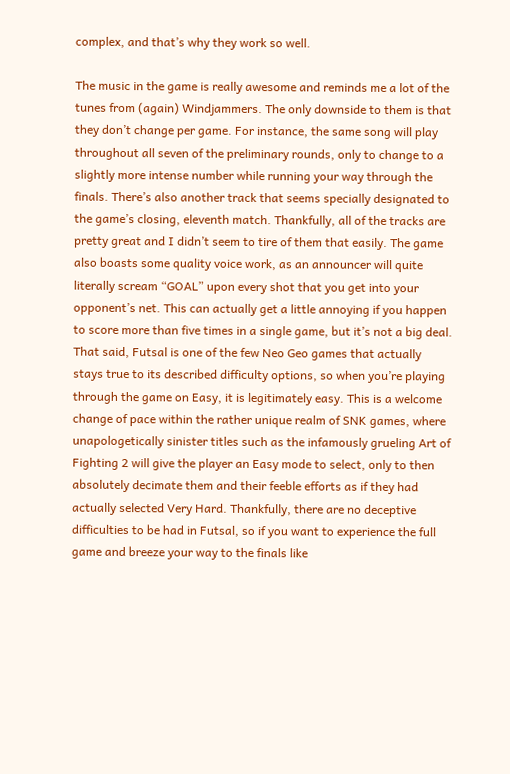complex, and that’s why they work so well.

The music in the game is really awesome and reminds me a lot of the tunes from (again) Windjammers. The only downside to them is that they don’t change per game. For instance, the same song will play throughout all seven of the preliminary rounds, only to change to a slightly more intense number while running your way through the finals. There’s also another track that seems specially designated to the game’s closing, eleventh match. Thankfully, all of the tracks are pretty great and I didn’t seem to tire of them that easily. The game also boasts some quality voice work, as an announcer will quite literally scream “GOAL” upon every shot that you get into your opponent’s net. This can actually get a little annoying if you happen to score more than five times in a single game, but it’s not a big deal. That said, Futsal is one of the few Neo Geo games that actually stays true to its described difficulty options, so when you’re playing through the game on Easy, it is legitimately easy. This is a welcome change of pace within the rather unique realm of SNK games, where unapologetically sinister titles such as the infamously grueling Art of Fighting 2 will give the player an Easy mode to select, only to then absolutely decimate them and their feeble efforts as if they had actually selected Very Hard. Thankfully, there are no deceptive difficulties to be had in Futsal, so if you want to experience the full game and breeze your way to the finals like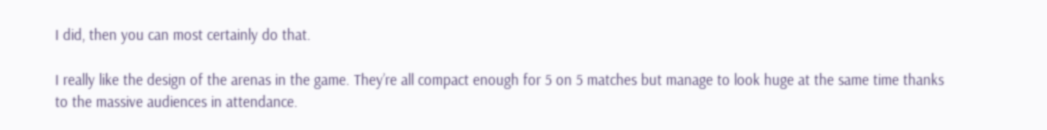I did, then you can most certainly do that.

I really like the design of the arenas in the game. They’re all compact enough for 5 on 5 matches but manage to look huge at the same time thanks to the massive audiences in attendance.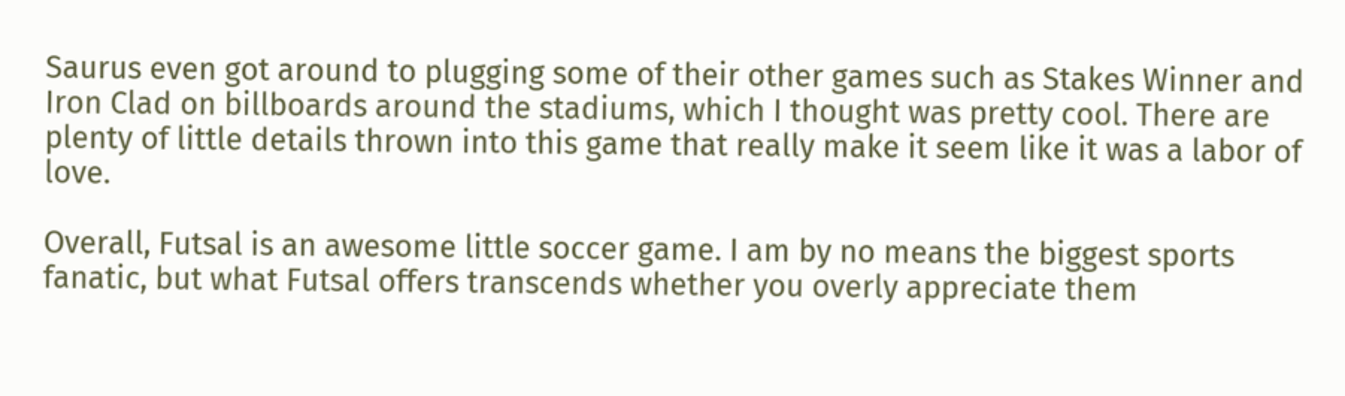Saurus even got around to plugging some of their other games such as Stakes Winner and Iron Clad on billboards around the stadiums, which I thought was pretty cool. There are plenty of little details thrown into this game that really make it seem like it was a labor of love.

Overall, Futsal is an awesome little soccer game. I am by no means the biggest sports fanatic, but what Futsal offers transcends whether you overly appreciate them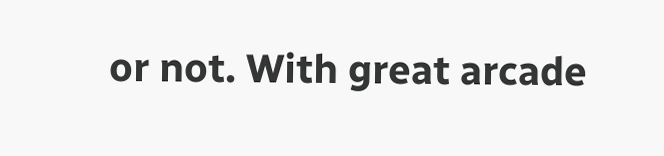or not. With great arcade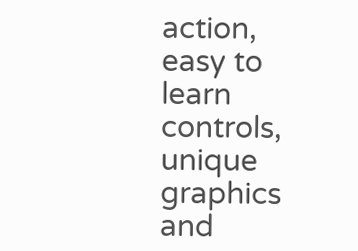action, easy to learn controls, unique graphics and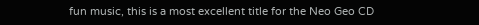fun music, this is a most excellent title for the Neo Geo CD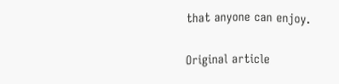that anyone can enjoy.

Original article